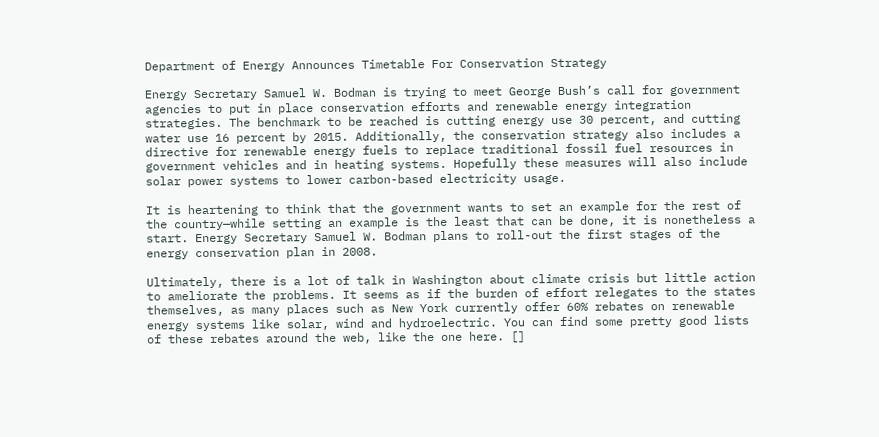Department of Energy Announces Timetable For Conservation Strategy

Energy Secretary Samuel W. Bodman is trying to meet George Bush’s call for government agencies to put in place conservation efforts and renewable energy integration strategies. The benchmark to be reached is cutting energy use 30 percent, and cutting water use 16 percent by 2015. Additionally, the conservation strategy also includes a directive for renewable energy fuels to replace traditional fossil fuel resources in government vehicles and in heating systems. Hopefully these measures will also include solar power systems to lower carbon-based electricity usage.

It is heartening to think that the government wants to set an example for the rest of the country—while setting an example is the least that can be done, it is nonetheless a start. Energy Secretary Samuel W. Bodman plans to roll-out the first stages of the energy conservation plan in 2008.

Ultimately, there is a lot of talk in Washington about climate crisis but little action to ameliorate the problems. It seems as if the burden of effort relegates to the states themselves, as many places such as New York currently offer 60% rebates on renewable energy systems like solar, wind and hydroelectric. You can find some pretty good lists of these rebates around the web, like the one here. []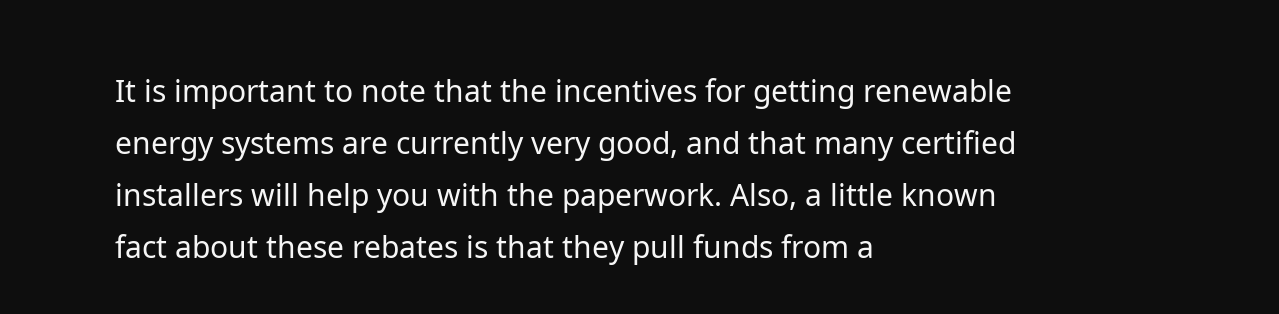It is important to note that the incentives for getting renewable energy systems are currently very good, and that many certified installers will help you with the paperwork. Also, a little known fact about these rebates is that they pull funds from a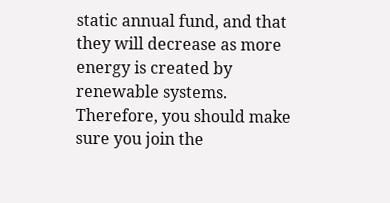static annual fund, and that they will decrease as more energy is created by renewable systems. Therefore, you should make sure you join the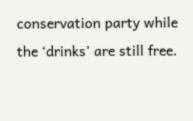conservation party while the ‘drinks’ are still free.